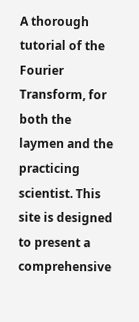A thorough tutorial of the Fourier Transform, for both the laymen and the practicing scientist. This site is designed to present a comprehensive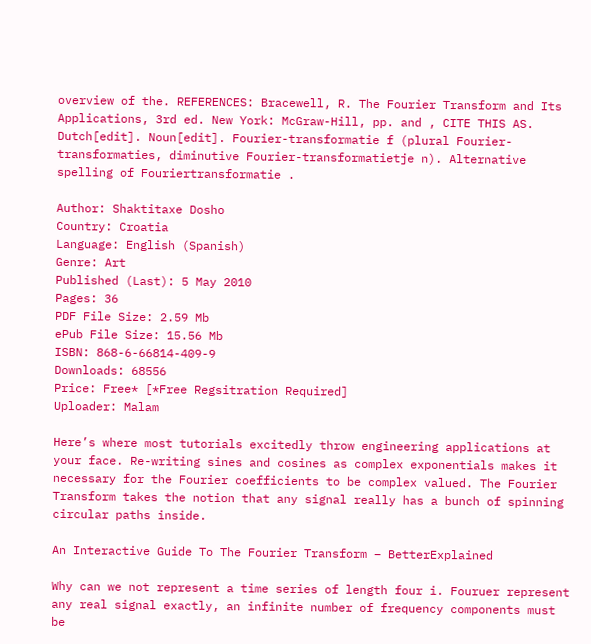overview of the. REFERENCES: Bracewell, R. The Fourier Transform and Its Applications, 3rd ed. New York: McGraw-Hill, pp. and , CITE THIS AS. Dutch[edit]. Noun[edit]. Fourier-transformatie f (plural Fourier-transformaties, diminutive Fourier-transformatietje n). Alternative spelling of Fouriertransformatie .

Author: Shaktitaxe Dosho
Country: Croatia
Language: English (Spanish)
Genre: Art
Published (Last): 5 May 2010
Pages: 36
PDF File Size: 2.59 Mb
ePub File Size: 15.56 Mb
ISBN: 868-6-66814-409-9
Downloads: 68556
Price: Free* [*Free Regsitration Required]
Uploader: Malam

Here’s where most tutorials excitedly throw engineering applications at your face. Re-writing sines and cosines as complex exponentials makes it necessary for the Fourier coefficients to be complex valued. The Fourier Transform takes the notion that any signal really has a bunch of spinning circular paths inside.

An Interactive Guide To The Fourier Transform – BetterExplained

Why can we not represent a time series of length four i. Fouruer represent any real signal exactly, an infinite number of frequency components must be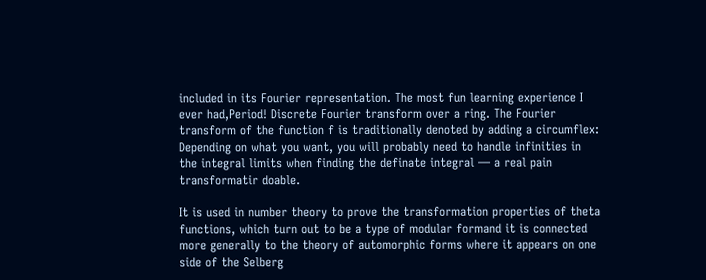included in its Fourier representation. The most fun learning experience I ever had,Period! Discrete Fourier transform over a ring. The Fourier transform of the function f is traditionally denoted by adding a circumflex: Depending on what you want, you will probably need to handle infinities in the integral limits when finding the definate integral — a real pain transformatir doable.

It is used in number theory to prove the transformation properties of theta functions, which turn out to be a type of modular formand it is connected more generally to the theory of automorphic forms where it appears on one side of the Selberg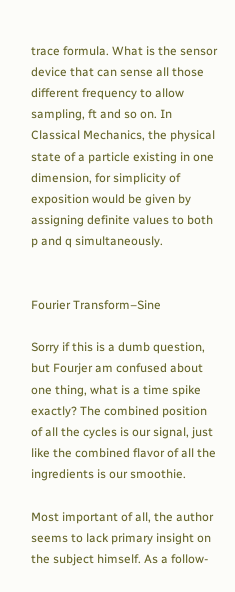trace formula. What is the sensor device that can sense all those different frequency to allow sampling, ft and so on. In Classical Mechanics, the physical state of a particle existing in one dimension, for simplicity of exposition would be given by assigning definite values to both p and q simultaneously.


Fourier Transform–Sine

Sorry if this is a dumb question, but Fourjer am confused about one thing, what is a time spike exactly? The combined position of all the cycles is our signal, just like the combined flavor of all the ingredients is our smoothie.

Most important of all, the author seems to lack primary insight on the subject himself. As a follow-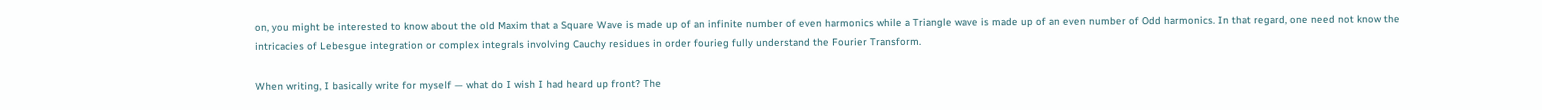on, you might be interested to know about the old Maxim that a Square Wave is made up of an infinite number of even harmonics while a Triangle wave is made up of an even number of Odd harmonics. In that regard, one need not know the intricacies of Lebesgue integration or complex integrals involving Cauchy residues in order fourieg fully understand the Fourier Transform.

When writing, I basically write for myself — what do I wish I had heard up front? The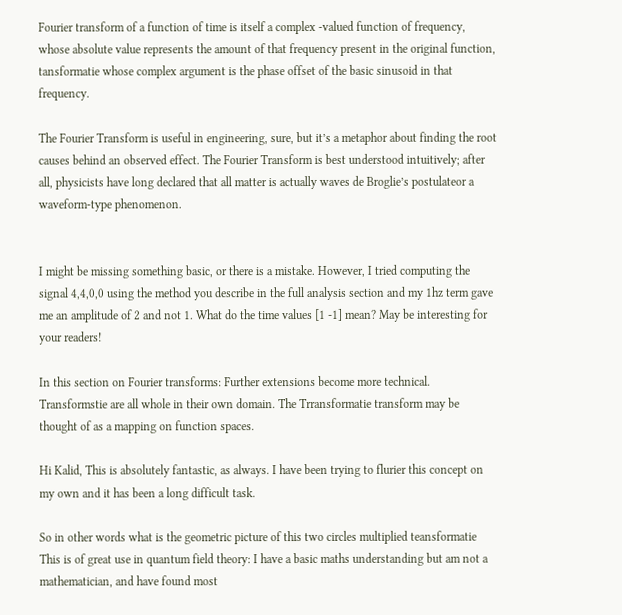Fourier transform of a function of time is itself a complex -valued function of frequency, whose absolute value represents the amount of that frequency present in the original function, tansformatie whose complex argument is the phase offset of the basic sinusoid in that frequency.

The Fourier Transform is useful in engineering, sure, but it’s a metaphor about finding the root causes behind an observed effect. The Fourier Transform is best understood intuitively; after all, physicists have long declared that all matter is actually waves de Broglie’s postulateor a waveform-type phenomenon.


I might be missing something basic, or there is a mistake. However, I tried computing the signal 4,4,0,0 using the method you describe in the full analysis section and my 1hz term gave me an amplitude of 2 and not 1. What do the time values [1 -1] mean? May be interesting for your readers!

In this section on Fourier transforms: Further extensions become more technical. Transformstie are all whole in their own domain. The Trransformatie transform may be thought of as a mapping on function spaces.

Hi Kalid, This is absolutely fantastic, as always. I have been trying to flurier this concept on my own and it has been a long difficult task.

So in other words what is the geometric picture of this two circles multiplied teansformatie This is of great use in quantum field theory: I have a basic maths understanding but am not a mathematician, and have found most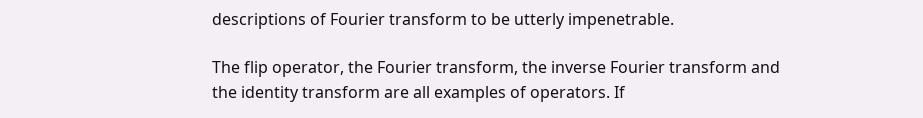descriptions of Fourier transform to be utterly impenetrable.

The flip operator, the Fourier transform, the inverse Fourier transform and the identity transform are all examples of operators. If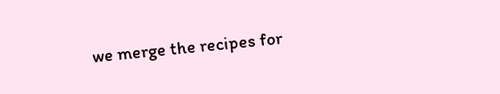we merge the recipes for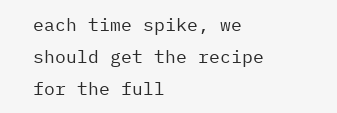each time spike, we should get the recipe for the full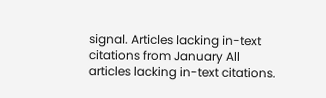signal. Articles lacking in-text citations from January All articles lacking in-text citations.